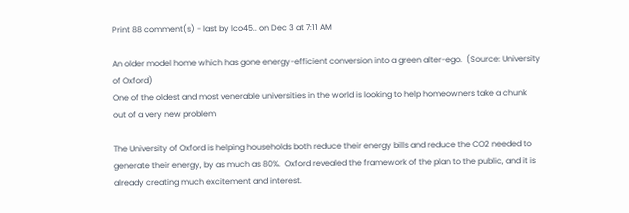Print 88 comment(s) - last by lco45.. on Dec 3 at 7:11 AM

An older model home which has gone energy-efficient conversion into a green alter-ego.  (Source: University of Oxford)
One of the oldest and most venerable universities in the world is looking to help homeowners take a chunk out of a very new problem

The University of Oxford is helping households both reduce their energy bills and reduce the CO2 needed to generate their energy, by as much as 80%.  Oxford revealed the framework of the plan to the public, and it is already creating much excitement and interest.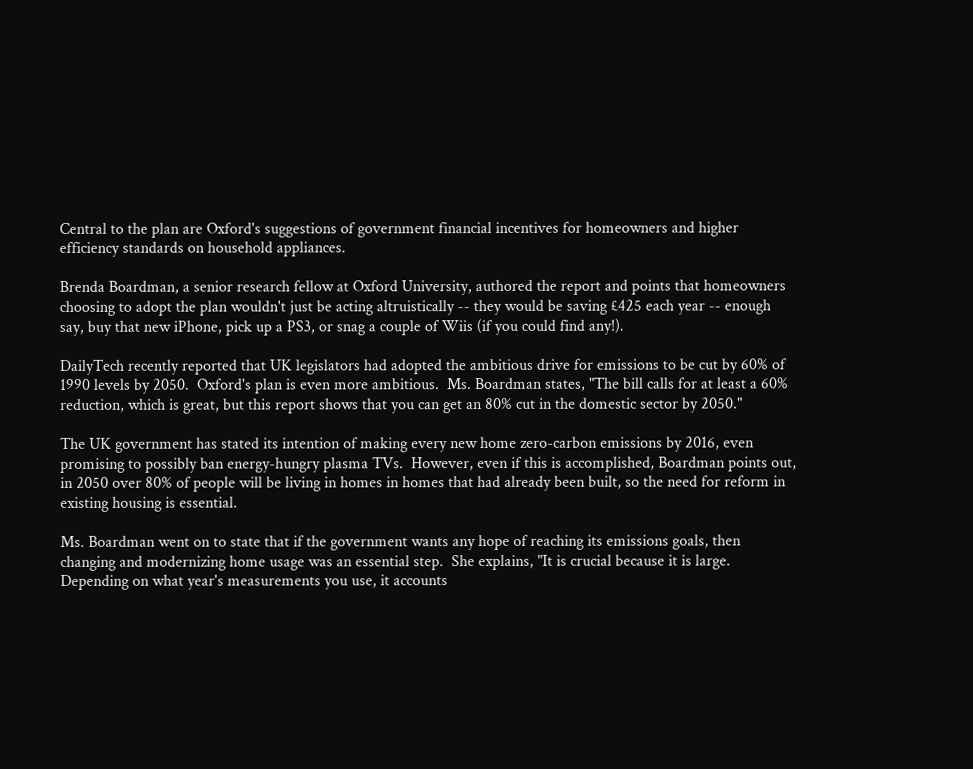Central to the plan are Oxford's suggestions of government financial incentives for homeowners and higher efficiency standards on household appliances.

Brenda Boardman, a senior research fellow at Oxford University, authored the report and points that homeowners choosing to adopt the plan wouldn't just be acting altruistically -- they would be saving £425 each year -- enough say, buy that new iPhone, pick up a PS3, or snag a couple of Wiis (if you could find any!).

DailyTech recently reported that UK legislators had adopted the ambitious drive for emissions to be cut by 60% of 1990 levels by 2050.  Oxford's plan is even more ambitious.  Ms. Boardman states, "The bill calls for at least a 60% reduction, which is great, but this report shows that you can get an 80% cut in the domestic sector by 2050."

The UK government has stated its intention of making every new home zero-carbon emissions by 2016, even promising to possibly ban energy-hungry plasma TVs.  However, even if this is accomplished, Boardman points out, in 2050 over 80% of people will be living in homes in homes that had already been built, so the need for reform in existing housing is essential.

Ms. Boardman went on to state that if the government wants any hope of reaching its emissions goals, then changing and modernizing home usage was an essential step.  She explains, "It is crucial because it is large. Depending on what year's measurements you use, it accounts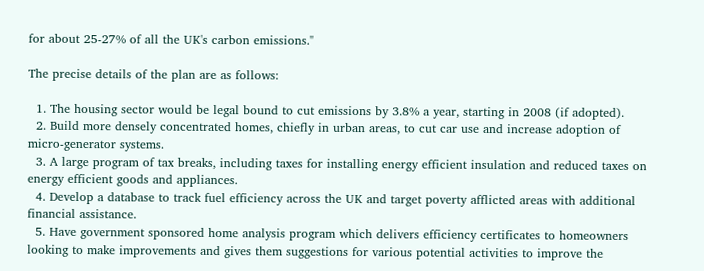for about 25-27% of all the UK's carbon emissions."

The precise details of the plan are as follows:

  1. The housing sector would be legal bound to cut emissions by 3.8% a year, starting in 2008 (if adopted).
  2. Build more densely concentrated homes, chiefly in urban areas, to cut car use and increase adoption of micro-generator systems.
  3. A large program of tax breaks, including taxes for installing energy efficient insulation and reduced taxes on energy efficient goods and appliances.
  4. Develop a database to track fuel efficiency across the UK and target poverty afflicted areas with additional financial assistance.
  5. Have government sponsored home analysis program which delivers efficiency certificates to homeowners looking to make improvements and gives them suggestions for various potential activities to improve the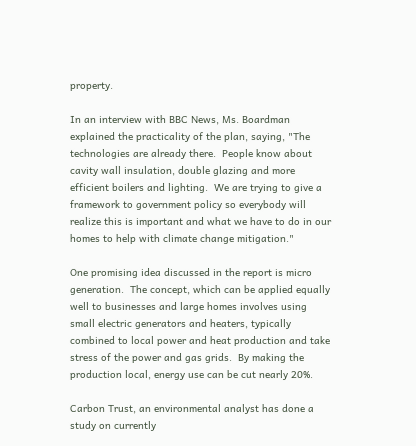property.

In an interview with BBC News, Ms. Boardman explained the practicality of the plan, saying, "The technologies are already there.  People know about cavity wall insulation, double glazing and more efficient boilers and lighting.  We are trying to give a framework to government policy so everybody will realize this is important and what we have to do in our homes to help with climate change mitigation."

One promising idea discussed in the report is micro generation.  The concept, which can be applied equally well to businesses and large homes involves using small electric generators and heaters, typically combined to local power and heat production and take stress of the power and gas grids.  By making the production local, energy use can be cut nearly 20%.

Carbon Trust, an environmental analyst has done a study on currently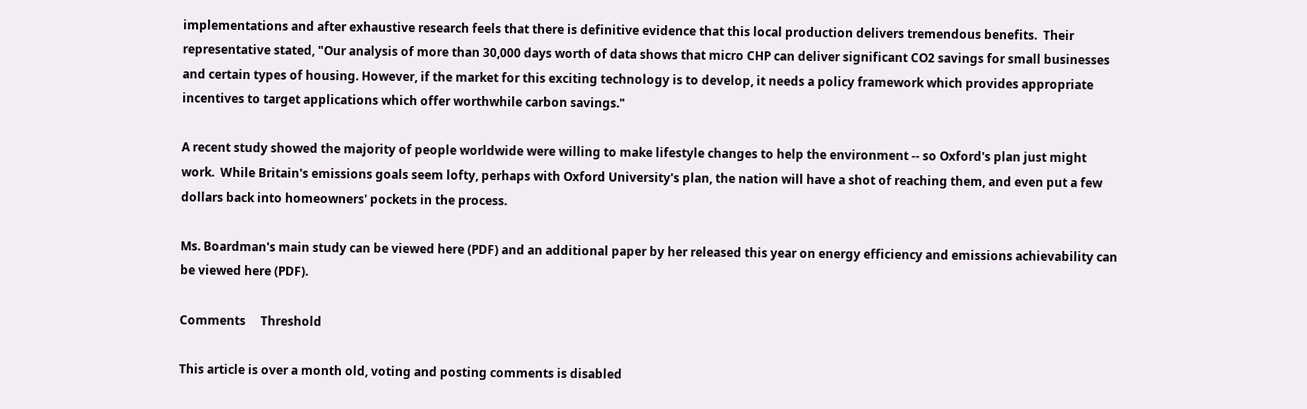implementations and after exhaustive research feels that there is definitive evidence that this local production delivers tremendous benefits.  Their representative stated, "Our analysis of more than 30,000 days worth of data shows that micro CHP can deliver significant CO2 savings for small businesses and certain types of housing. However, if the market for this exciting technology is to develop, it needs a policy framework which provides appropriate incentives to target applications which offer worthwhile carbon savings."

A recent study showed the majority of people worldwide were willing to make lifestyle changes to help the environment -- so Oxford's plan just might work.  While Britain's emissions goals seem lofty, perhaps with Oxford University's plan, the nation will have a shot of reaching them, and even put a few dollars back into homeowners' pockets in the process.

Ms. Boardman's main study can be viewed here (PDF) and an additional paper by her released this year on energy efficiency and emissions achievability can be viewed here (PDF).

Comments     Threshold

This article is over a month old, voting and posting comments is disabled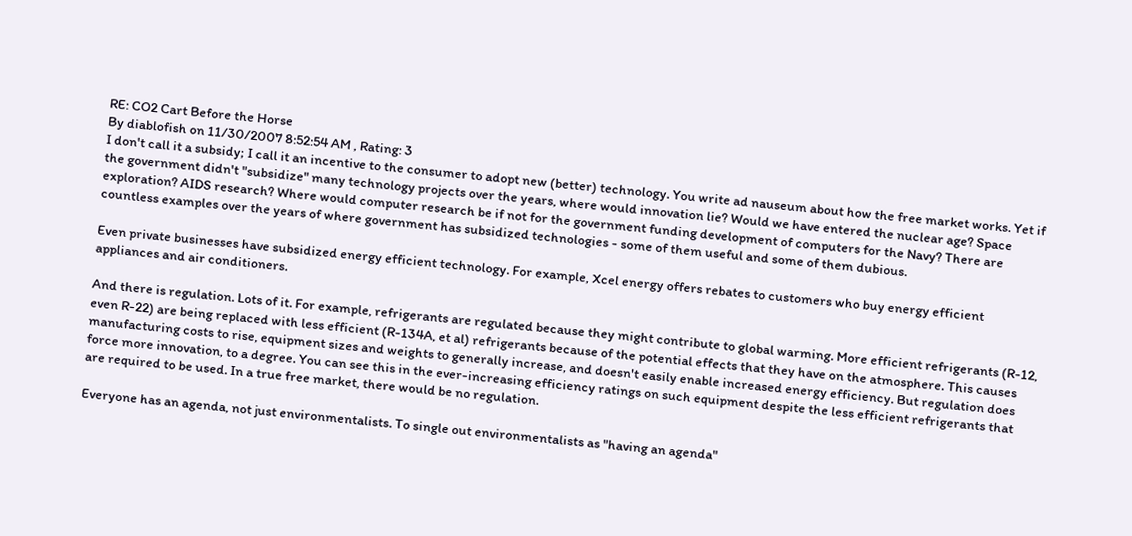RE: CO2 Cart Before the Horse
By diablofish on 11/30/2007 8:52:54 AM , Rating: 3
I don't call it a subsidy; I call it an incentive to the consumer to adopt new (better) technology. You write ad nauseum about how the free market works. Yet if the government didn't "subsidize" many technology projects over the years, where would innovation lie? Would we have entered the nuclear age? Space exploration? AIDS research? Where would computer research be if not for the government funding development of computers for the Navy? There are countless examples over the years of where government has subsidized technologies - some of them useful and some of them dubious.

Even private businesses have subsidized energy efficient technology. For example, Xcel energy offers rebates to customers who buy energy efficient appliances and air conditioners.

And there is regulation. Lots of it. For example, refrigerants are regulated because they might contribute to global warming. More efficient refrigerants (R-12, even R-22) are being replaced with less efficient (R-134A, et al) refrigerants because of the potential effects that they have on the atmosphere. This causes manufacturing costs to rise, equipment sizes and weights to generally increase, and doesn't easily enable increased energy efficiency. But regulation does force more innovation, to a degree. You can see this in the ever-increasing efficiency ratings on such equipment despite the less efficient refrigerants that are required to be used. In a true free market, there would be no regulation.

Everyone has an agenda, not just environmentalists. To single out environmentalists as "having an agenda"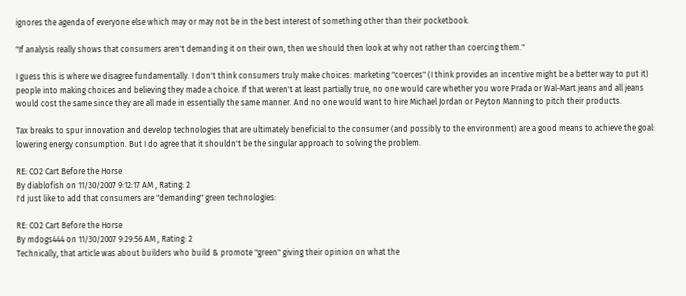ignores the agenda of everyone else which may or may not be in the best interest of something other than their pocketbook.

"If analysis really shows that consumers aren't demanding it on their own, then we should then look at why not rather than coercing them."

I guess this is where we disagree fundamentally. I don't think consumers truly make choices: marketing "coerces" (I think provides an incentive might be a better way to put it) people into making choices and believing they made a choice. If that weren't at least partially true, no one would care whether you wore Prada or Wal-Mart jeans and all jeans would cost the same since they are all made in essentially the same manner. And no one would want to hire Michael Jordan or Peyton Manning to pitch their products.

Tax breaks to spur innovation and develop technologies that are ultimately beneficial to the consumer (and possibly to the environment) are a good means to achieve the goal: lowering energy consumption. But I do agree that it shouldn't be the singular approach to solving the problem.

RE: CO2 Cart Before the Horse
By diablofish on 11/30/2007 9:12:17 AM , Rating: 2
I'd just like to add that consumers are "demanding" green technologies:

RE: CO2 Cart Before the Horse
By mdogs444 on 11/30/2007 9:29:56 AM , Rating: 2
Technically, that article was about builders who build & promote "green" giving their opinion on what the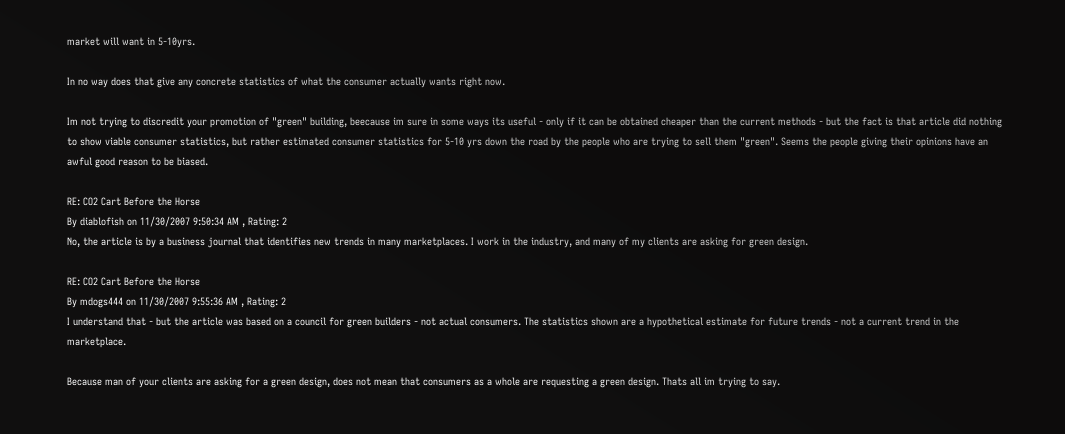market will want in 5-10yrs.

In no way does that give any concrete statistics of what the consumer actually wants right now.

Im not trying to discredit your promotion of "green" building, beecause im sure in some ways its useful - only if it can be obtained cheaper than the current methods - but the fact is that article did nothing to show viable consumer statistics, but rather estimated consumer statistics for 5-10 yrs down the road by the people who are trying to sell them "green". Seems the people giving their opinions have an awful good reason to be biased.

RE: CO2 Cart Before the Horse
By diablofish on 11/30/2007 9:50:34 AM , Rating: 2
No, the article is by a business journal that identifies new trends in many marketplaces. I work in the industry, and many of my clients are asking for green design.

RE: CO2 Cart Before the Horse
By mdogs444 on 11/30/2007 9:55:36 AM , Rating: 2
I understand that - but the article was based on a council for green builders - not actual consumers. The statistics shown are a hypothetical estimate for future trends - not a current trend in the marketplace.

Because man of your clients are asking for a green design, does not mean that consumers as a whole are requesting a green design. Thats all im trying to say.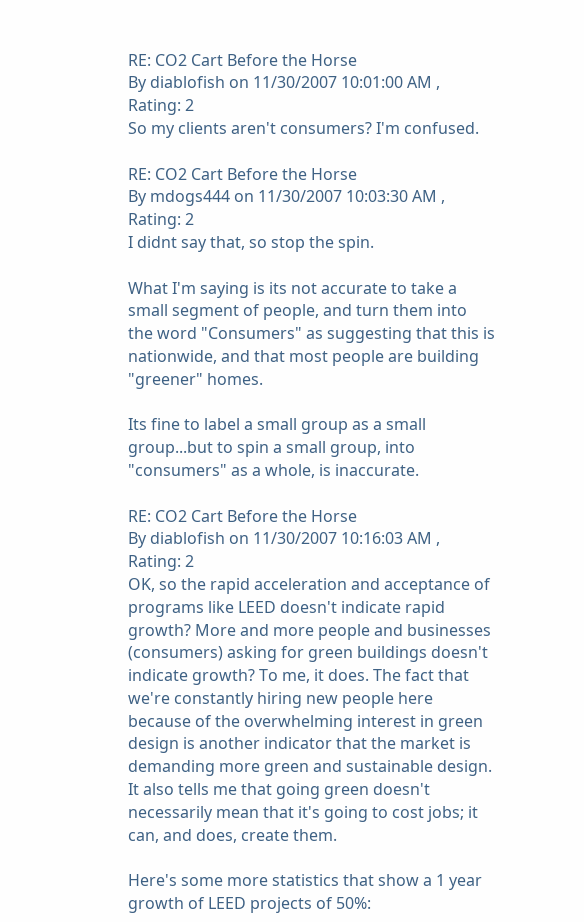RE: CO2 Cart Before the Horse
By diablofish on 11/30/2007 10:01:00 AM , Rating: 2
So my clients aren't consumers? I'm confused.

RE: CO2 Cart Before the Horse
By mdogs444 on 11/30/2007 10:03:30 AM , Rating: 2
I didnt say that, so stop the spin.

What I'm saying is its not accurate to take a small segment of people, and turn them into the word "Consumers" as suggesting that this is nationwide, and that most people are building "greener" homes.

Its fine to label a small group as a small group...but to spin a small group, into "consumers" as a whole, is inaccurate.

RE: CO2 Cart Before the Horse
By diablofish on 11/30/2007 10:16:03 AM , Rating: 2
OK, so the rapid acceleration and acceptance of programs like LEED doesn't indicate rapid growth? More and more people and businesses (consumers) asking for green buildings doesn't indicate growth? To me, it does. The fact that we're constantly hiring new people here because of the overwhelming interest in green design is another indicator that the market is demanding more green and sustainable design. It also tells me that going green doesn't necessarily mean that it's going to cost jobs; it can, and does, create them.

Here's some more statistics that show a 1 year growth of LEED projects of 50%: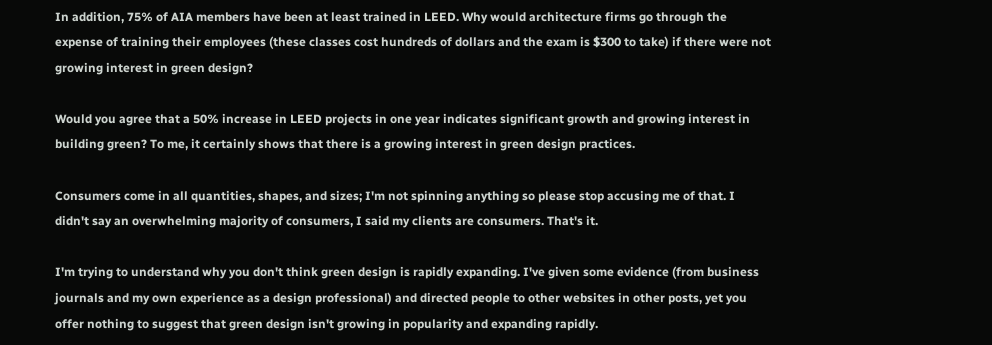In addition, 75% of AIA members have been at least trained in LEED. Why would architecture firms go through the expense of training their employees (these classes cost hundreds of dollars and the exam is $300 to take) if there were not growing interest in green design?

Would you agree that a 50% increase in LEED projects in one year indicates significant growth and growing interest in building green? To me, it certainly shows that there is a growing interest in green design practices.

Consumers come in all quantities, shapes, and sizes; I'm not spinning anything so please stop accusing me of that. I didn't say an overwhelming majority of consumers, I said my clients are consumers. That's it.

I'm trying to understand why you don't think green design is rapidly expanding. I've given some evidence (from business journals and my own experience as a design professional) and directed people to other websites in other posts, yet you offer nothing to suggest that green design isn't growing in popularity and expanding rapidly.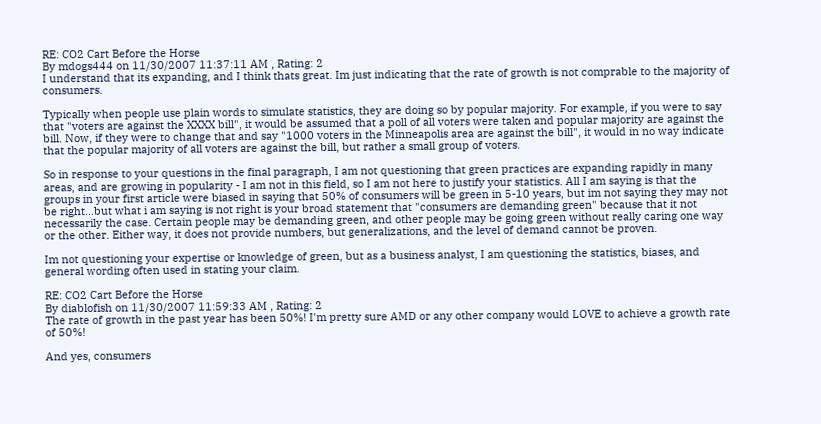RE: CO2 Cart Before the Horse
By mdogs444 on 11/30/2007 11:37:11 AM , Rating: 2
I understand that its expanding, and I think thats great. Im just indicating that the rate of growth is not comprable to the majority of consumers.

Typically when people use plain words to simulate statistics, they are doing so by popular majority. For example, if you were to say that "voters are against the XXXX bill", it would be assumed that a poll of all voters were taken and popular majority are against the bill. Now, if they were to change that and say "1000 voters in the Minneapolis area are against the bill", it would in no way indicate that the popular majority of all voters are against the bill, but rather a small group of voters.

So in response to your questions in the final paragraph, I am not questioning that green practices are expanding rapidly in many areas, and are growing in popularity - I am not in this field, so I am not here to justify your statistics. All I am saying is that the groups in your first article were biased in saying that 50% of consumers will be green in 5-10 years, but im not saying they may not be right...but what i am saying is not right is your broad statement that "consumers are demanding green" because that it not necessarily the case. Certain people may be demanding green, and other people may be going green without really caring one way or the other. Either way, it does not provide numbers, but generalizations, and the level of demand cannot be proven.

Im not questioning your expertise or knowledge of green, but as a business analyst, I am questioning the statistics, biases, and general wording often used in stating your claim.

RE: CO2 Cart Before the Horse
By diablofish on 11/30/2007 11:59:33 AM , Rating: 2
The rate of growth in the past year has been 50%! I'm pretty sure AMD or any other company would LOVE to achieve a growth rate of 50%!

And yes, consumers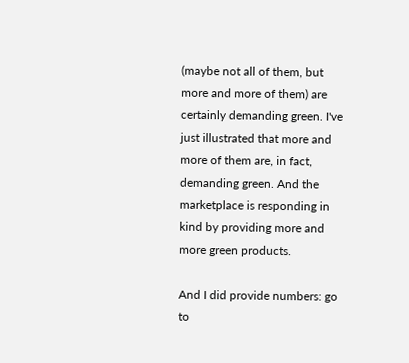(maybe not all of them, but more and more of them) are certainly demanding green. I've just illustrated that more and more of them are, in fact, demanding green. And the marketplace is responding in kind by providing more and more green products.

And I did provide numbers: go to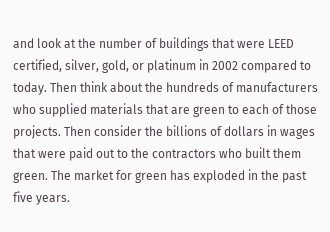and look at the number of buildings that were LEED certified, silver, gold, or platinum in 2002 compared to today. Then think about the hundreds of manufacturers who supplied materials that are green to each of those projects. Then consider the billions of dollars in wages that were paid out to the contractors who built them green. The market for green has exploded in the past five years.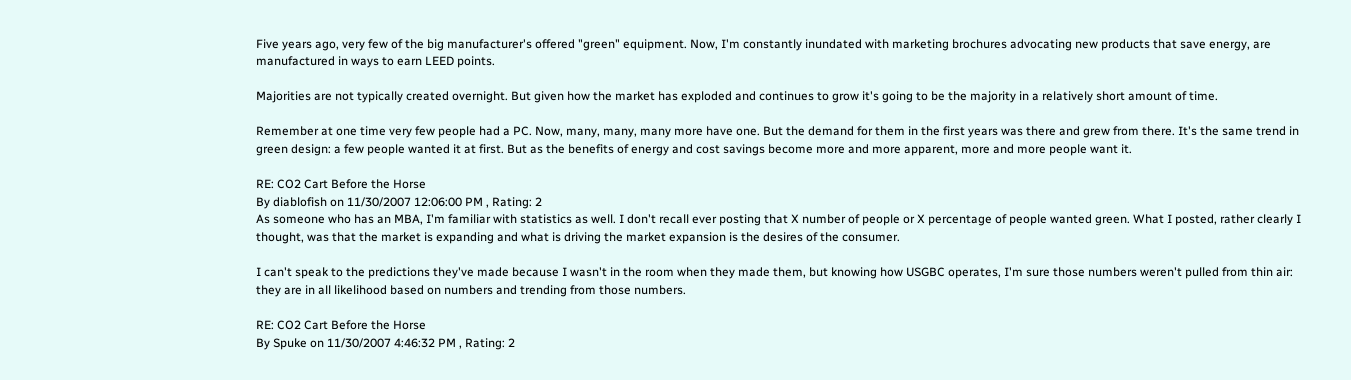Five years ago, very few of the big manufacturer's offered "green" equipment. Now, I'm constantly inundated with marketing brochures advocating new products that save energy, are manufactured in ways to earn LEED points.

Majorities are not typically created overnight. But given how the market has exploded and continues to grow it's going to be the majority in a relatively short amount of time.

Remember at one time very few people had a PC. Now, many, many, many more have one. But the demand for them in the first years was there and grew from there. It's the same trend in green design: a few people wanted it at first. But as the benefits of energy and cost savings become more and more apparent, more and more people want it.

RE: CO2 Cart Before the Horse
By diablofish on 11/30/2007 12:06:00 PM , Rating: 2
As someone who has an MBA, I'm familiar with statistics as well. I don't recall ever posting that X number of people or X percentage of people wanted green. What I posted, rather clearly I thought, was that the market is expanding and what is driving the market expansion is the desires of the consumer.

I can't speak to the predictions they've made because I wasn't in the room when they made them, but knowing how USGBC operates, I'm sure those numbers weren't pulled from thin air: they are in all likelihood based on numbers and trending from those numbers.

RE: CO2 Cart Before the Horse
By Spuke on 11/30/2007 4:46:32 PM , Rating: 2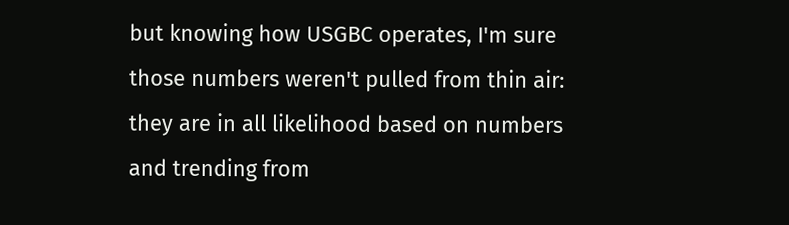but knowing how USGBC operates, I'm sure those numbers weren't pulled from thin air: they are in all likelihood based on numbers and trending from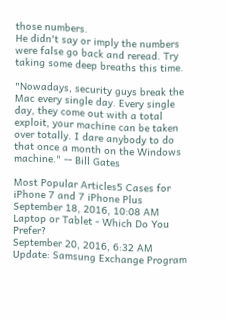those numbers.
He didn't say or imply the numbers were false go back and reread. Try taking some deep breaths this time.

"Nowadays, security guys break the Mac every single day. Every single day, they come out with a total exploit, your machine can be taken over totally. I dare anybody to do that once a month on the Windows machine." -- Bill Gates

Most Popular Articles5 Cases for iPhone 7 and 7 iPhone Plus
September 18, 2016, 10:08 AM
Laptop or Tablet - Which Do You Prefer?
September 20, 2016, 6:32 AM
Update: Samsung Exchange Program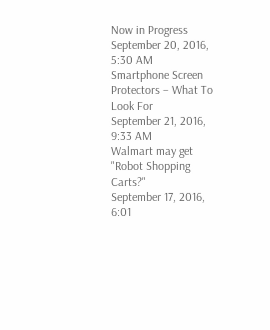Now in Progress
September 20, 2016, 5:30 AM
Smartphone Screen Protectors – What To Look For
September 21, 2016, 9:33 AM
Walmart may get "Robot Shopping Carts?"
September 17, 2016, 6:01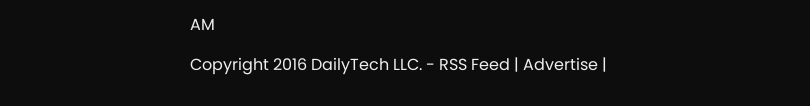AM

Copyright 2016 DailyTech LLC. - RSS Feed | Advertise |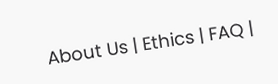About Us | Ethics | FAQ |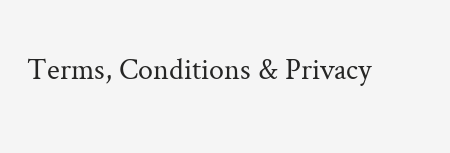Terms, Conditions & Privacy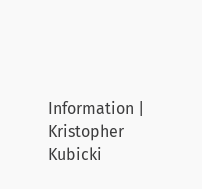Information | Kristopher Kubicki